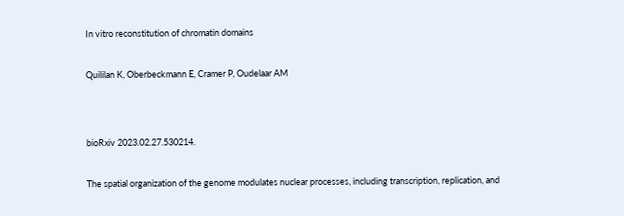In vitro reconstitution of chromatin domains


Quililan K, Oberbeckmann E, Cramer P, Oudelaar AM




bioRxiv 2023.02.27.530214.


The spatial organization of the genome modulates nuclear processes, including transcription, replication, and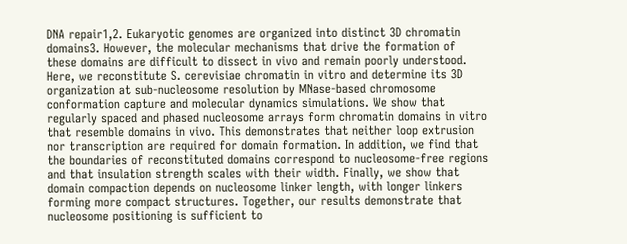DNA repair1,2. Eukaryotic genomes are organized into distinct 3D chromatin domains3. However, the molecular mechanisms that drive the formation of these domains are difficult to dissect in vivo and remain poorly understood. Here, we reconstitute S. cerevisiae chromatin in vitro and determine its 3D organization at sub-nucleosome resolution by MNase-based chromosome conformation capture and molecular dynamics simulations. We show that regularly spaced and phased nucleosome arrays form chromatin domains in vitro that resemble domains in vivo. This demonstrates that neither loop extrusion nor transcription are required for domain formation. In addition, we find that the boundaries of reconstituted domains correspond to nucleosome-free regions and that insulation strength scales with their width. Finally, we show that domain compaction depends on nucleosome linker length, with longer linkers forming more compact structures. Together, our results demonstrate that nucleosome positioning is sufficient to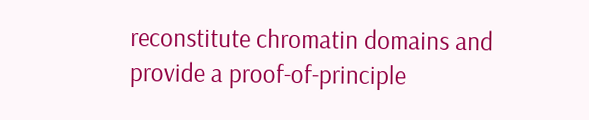reconstitute chromatin domains and provide a proof-of-principle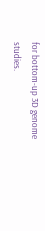for bottom-up 3D genome studies.